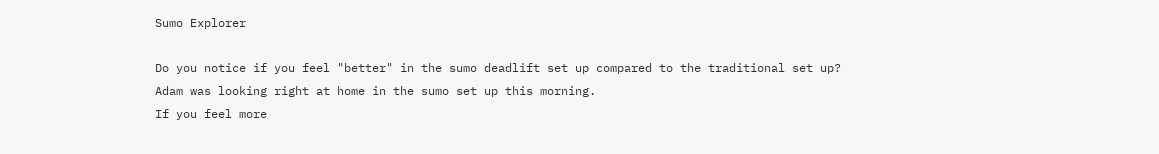Sumo Explorer

Do you notice if you feel "better" in the sumo deadlift set up compared to the traditional set up?
Adam was looking right at home in the sumo set up this morning.
If you feel more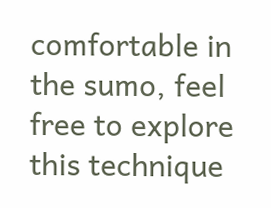comfortable in the sumo, feel free to explore this technique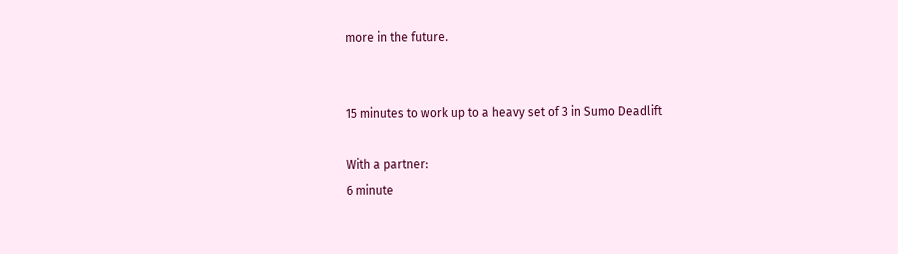more in the future.


15 minutes to work up to a heavy set of 3 in Sumo Deadlift

With a partner:
6 minute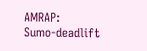AMRAP:
Sumo-deadlift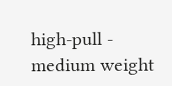high-pull - medium weight